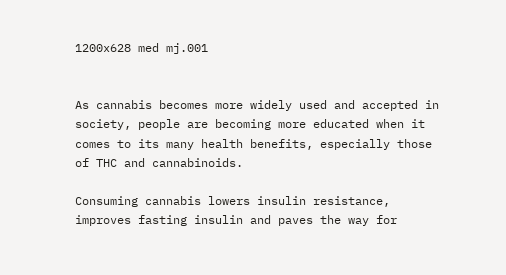1200x628 med mj.001


As cannabis becomes more widely used and accepted in society, people are becoming more educated when it comes to its many health benefits, especially those of THC and cannabinoids.

Consuming cannabis lowers insulin resistance,  improves fasting insulin and paves the way for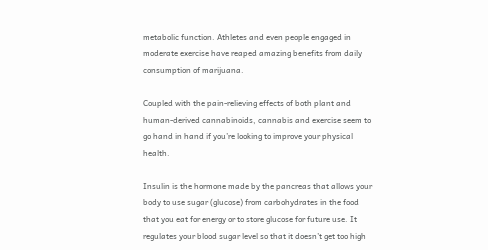metabolic function. Athletes and even people engaged in moderate exercise have reaped amazing benefits from daily consumption of marijuana.

Coupled with the pain-relieving effects of both plant and human-derived cannabinoids, cannabis and exercise seem to go hand in hand if you’re looking to improve your physical health.

Insulin is the hormone made by the pancreas that allows your body to use sugar (glucose) from carbohydrates in the food that you eat for energy or to store glucose for future use. It regulates your blood sugar level so that it doesn’t get too high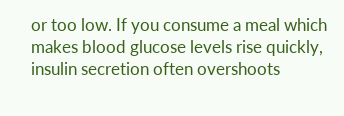or too low. If you consume a meal which makes blood glucose levels rise quickly, insulin secretion often overshoots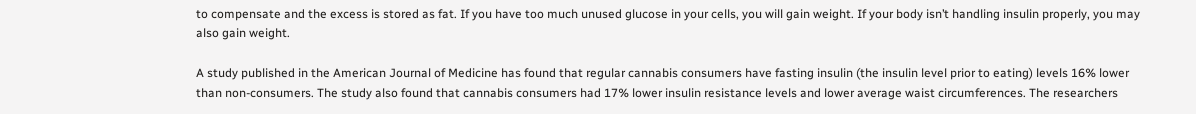to compensate and the excess is stored as fat. If you have too much unused glucose in your cells, you will gain weight. If your body isn’t handling insulin properly, you may also gain weight.

A study published in the American Journal of Medicine has found that regular cannabis consumers have fasting insulin (the insulin level prior to eating) levels 16% lower than non-consumers. The study also found that cannabis consumers had 17% lower insulin resistance levels and lower average waist circumferences. The researchers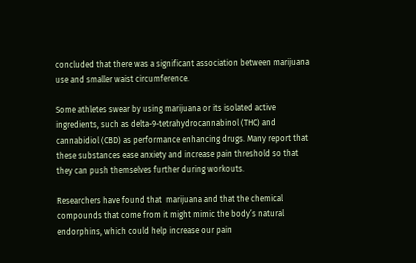concluded that there was a significant association between marijuana use and smaller waist circumference.

Some athletes swear by using marijuana or its isolated active ingredients, such as delta-9-tetrahydrocannabinol (THC) and cannabidiol (CBD) as performance enhancing drugs. Many report that these substances ease anxiety and increase pain threshold so that they can push themselves further during workouts.

Researchers have found that  marijuana and that the chemical compounds that come from it might mimic the body’s natural endorphins, which could help increase our pain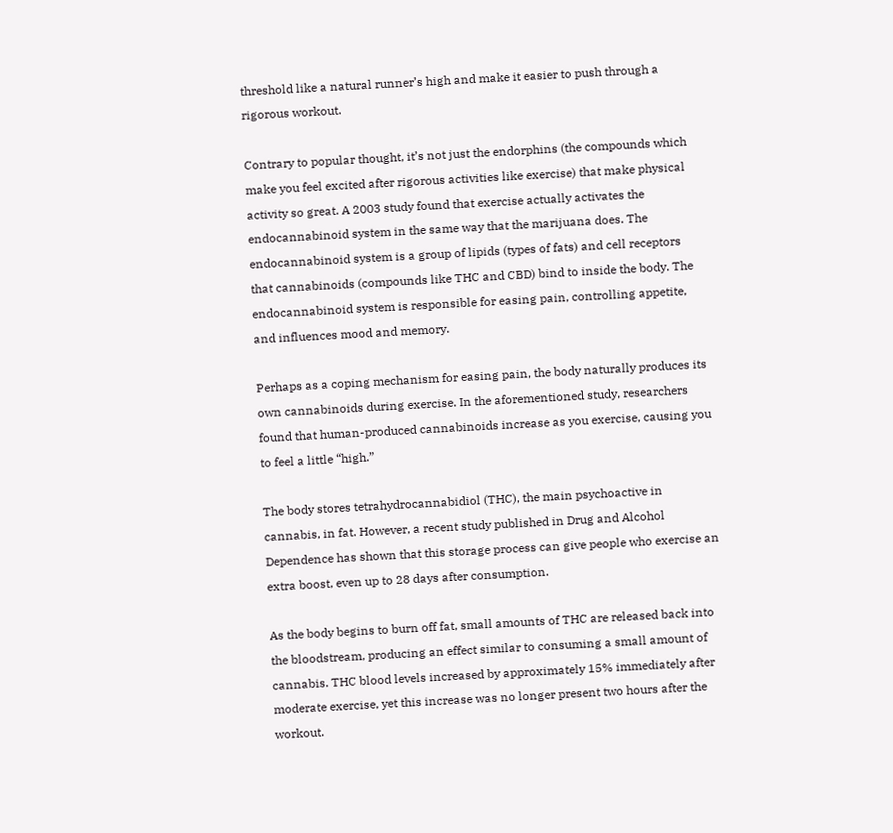threshold like a natural runner’s high and make it easier to push through a rigorous workout.

Contrary to popular thought, it’s not just the endorphins (the compounds which make you feel excited after rigorous activities like exercise) that make physical activity so great. A 2003 study found that exercise actually activates the endocannabinoid system in the same way that the marijuana does. The endocannabinoid system is a group of lipids (types of fats) and cell receptors that cannabinoids (compounds like THC and CBD) bind to inside the body. The endocannabinoid system is responsible for easing pain, controlling appetite, and influences mood and memory.

Perhaps as a coping mechanism for easing pain, the body naturally produces its own cannabinoids during exercise. In the aforementioned study, researchers found that human-produced cannabinoids increase as you exercise, causing you to feel a little “high.”

The body stores tetrahydrocannabidiol (THC), the main psychoactive in cannabis, in fat. However, a recent study published in Drug and Alcohol Dependence has shown that this storage process can give people who exercise an extra boost, even up to 28 days after consumption.

As the body begins to burn off fat, small amounts of THC are released back into the bloodstream, producing an effect similar to consuming a small amount of cannabis. THC blood levels increased by approximately 15% immediately after moderate exercise, yet this increase was no longer present two hours after the workout.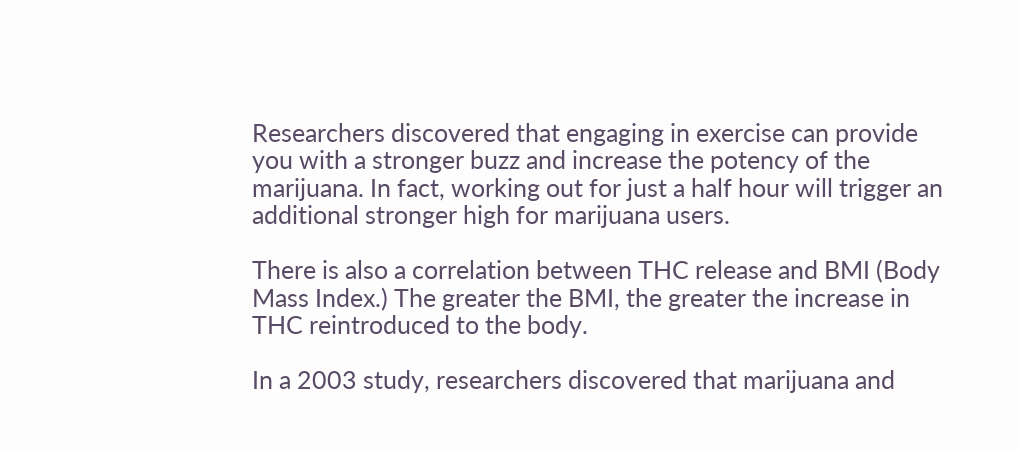Researchers discovered that engaging in exercise can provide you with a stronger buzz and increase the potency of the marijuana. In fact, working out for just a half hour will trigger an additional stronger high for marijuana users.

There is also a correlation between THC release and BMI (Body Mass Index.) The greater the BMI, the greater the increase in THC reintroduced to the body.

In a 2003 study, researchers discovered that marijuana and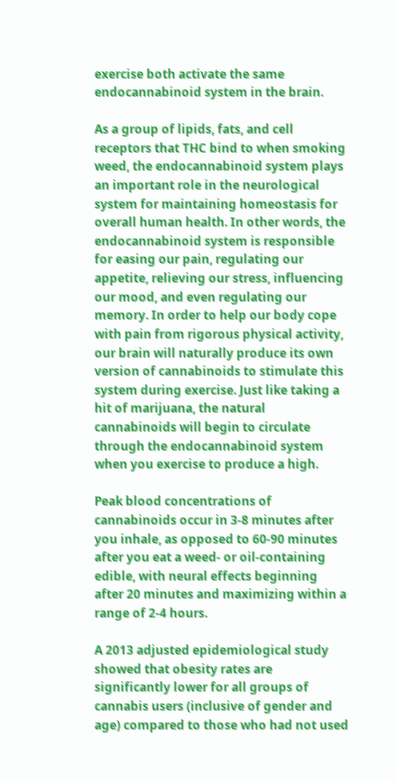exercise both activate the same endocannabinoid system in the brain.

As a group of lipids, fats, and cell receptors that THC bind to when smoking weed, the endocannabinoid system plays an important role in the neurological system for maintaining homeostasis for overall human health. In other words, the endocannabinoid system is responsible for easing our pain, regulating our appetite, relieving our stress, influencing our mood, and even regulating our memory. In order to help our body cope with pain from rigorous physical activity, our brain will naturally produce its own version of cannabinoids to stimulate this system during exercise. Just like taking a hit of marijuana, the natural cannabinoids will begin to circulate through the endocannabinoid system when you exercise to produce a high.

Peak blood concentrations of cannabinoids occur in 3-8 minutes after you inhale, as opposed to 60-90 minutes after you eat a weed- or oil-containing edible, with neural effects beginning after 20 minutes and maximizing within a range of 2-4 hours.

A 2013 adjusted epidemiological study showed that obesity rates are significantly lower for all groups of cannabis users (inclusive of gender and age) compared to those who had not used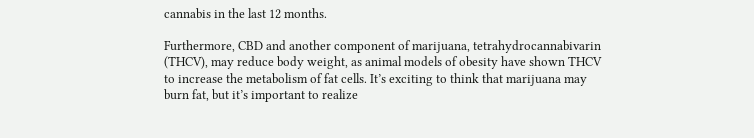cannabis in the last 12 months.

Furthermore, CBD and another component of marijuana, tetrahydrocannabivarin (THCV), may reduce body weight, as animal models of obesity have shown THCV to increase the metabolism of fat cells. It’s exciting to think that marijuana may burn fat, but it’s important to realize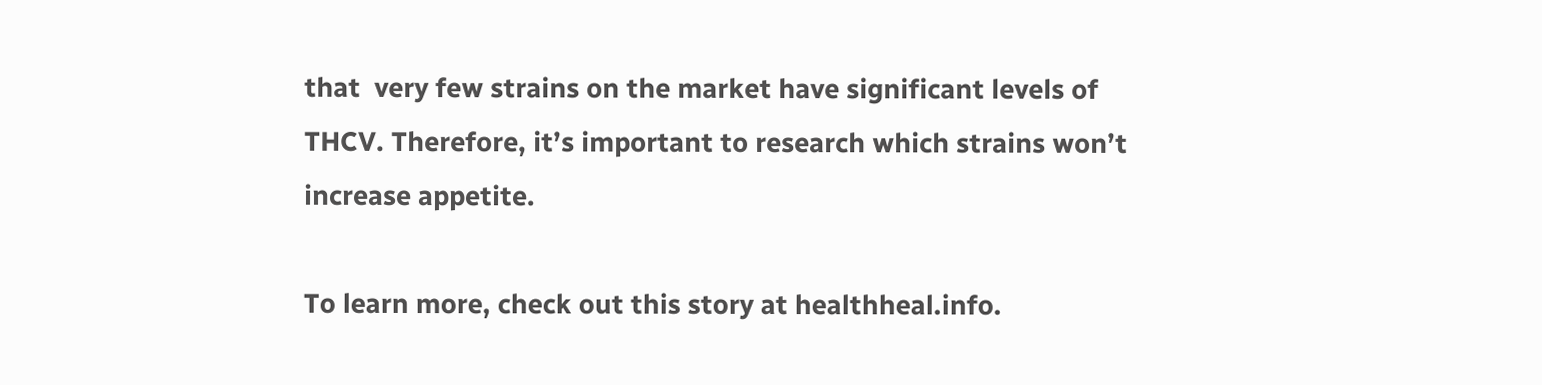that  very few strains on the market have significant levels of THCV. Therefore, it’s important to research which strains won’t increase appetite.

To learn more, check out this story at healthheal.info.